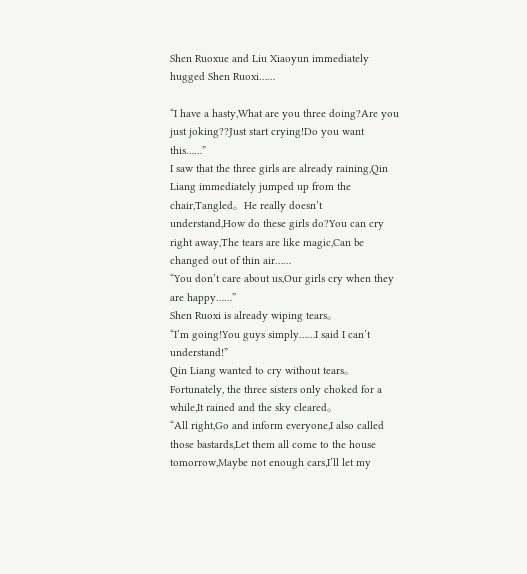Shen Ruoxue and Liu Xiaoyun immediately hugged Shen Ruoxi……

“I have a hasty,What are you three doing?Are you just joking??Just start crying!Do you want this……”
I saw that the three girls are already raining,Qin Liang immediately jumped up from the chair,Tangled。He really doesn’t understand,How do these girls do?You can cry right away,The tears are like magic,Can be changed out of thin air……
“You don’t care about us,Our girls cry when they are happy……”
Shen Ruoxi is already wiping tears。
“I’m going!You guys simply……I said I can’t understand!”
Qin Liang wanted to cry without tears。
Fortunately, the three sisters only choked for a while,It rained and the sky cleared。
“All right,Go and inform everyone,I also called those bastards,Let them all come to the house tomorrow,Maybe not enough cars,I’ll let my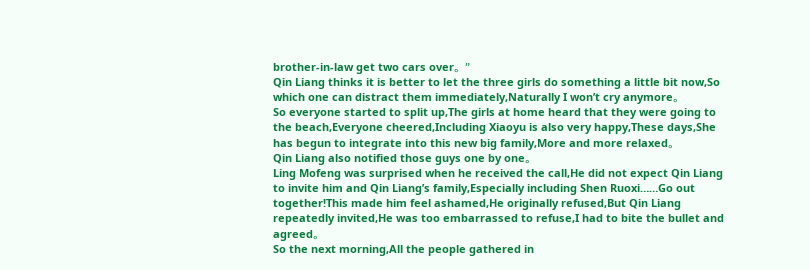brother-in-law get two cars over。”
Qin Liang thinks it is better to let the three girls do something a little bit now,So which one can distract them immediately,Naturally I won’t cry anymore。
So everyone started to split up,The girls at home heard that they were going to the beach,Everyone cheered,Including Xiaoyu is also very happy,These days,She has begun to integrate into this new big family,More and more relaxed。
Qin Liang also notified those guys one by one。
Ling Mofeng was surprised when he received the call,He did not expect Qin Liang to invite him and Qin Liang’s family,Especially including Shen Ruoxi……Go out together!This made him feel ashamed,He originally refused,But Qin Liang repeatedly invited,He was too embarrassed to refuse,I had to bite the bullet and agreed。
So the next morning,All the people gathered in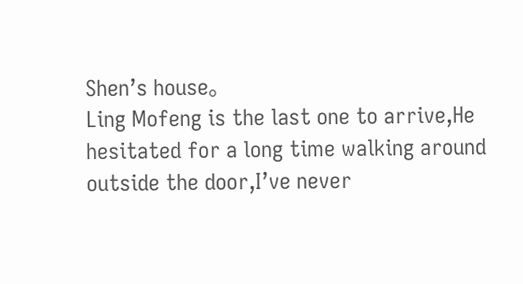Shen’s house。
Ling Mofeng is the last one to arrive,He hesitated for a long time walking around outside the door,I’ve never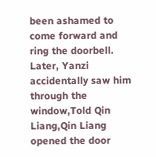been ashamed to come forward and ring the doorbell. Later, Yanzi accidentally saw him through the window,Told Qin Liang,Qin Liang opened the door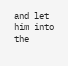and let him into the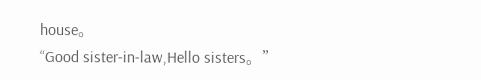house。
“Good sister-in-law,Hello sisters。”